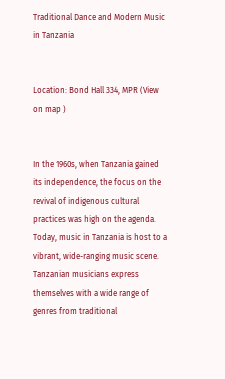Traditional Dance and Modern Music in Tanzania


Location: Bond Hall 334, MPR (View on map )


In the 1960s, when Tanzania gained its independence, the focus on the revival of indigenous cultural practices was high on the agenda. Today, music in Tanzania is host to a vibrant, wide-ranging music scene. Tanzanian musicians express themselves with a wide range of genres from traditional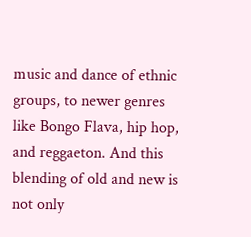music and dance of ethnic groups, to newer genres like Bongo Flava, hip hop, and reggaeton. And this blending of old and new is not only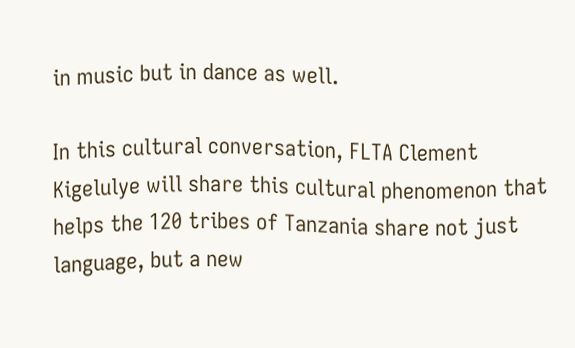in music but in dance as well.

In this cultural conversation, FLTA Clement Kigelulye will share this cultural phenomenon that helps the 120 tribes of Tanzania share not just language, but a new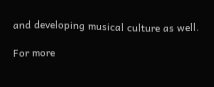and developing musical culture as well.

For more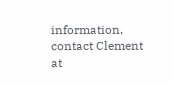information, contact Clement at